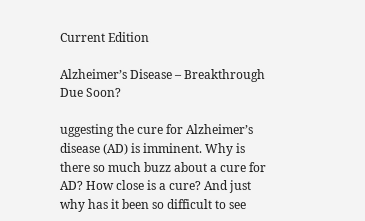Current Edition

Alzheimer’s Disease – Breakthrough Due Soon?

uggesting the cure for Alzheimer’s disease (AD) is imminent. Why is there so much buzz about a cure for AD? How close is a cure? And just why has it been so difficult to see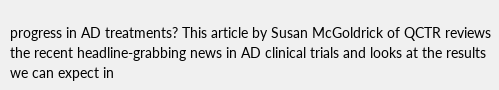progress in AD treatments? This article by Susan McGoldrick of QCTR reviews the recent headline-grabbing news in AD clinical trials and looks at the results we can expect in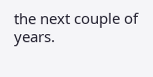the next couple of years.